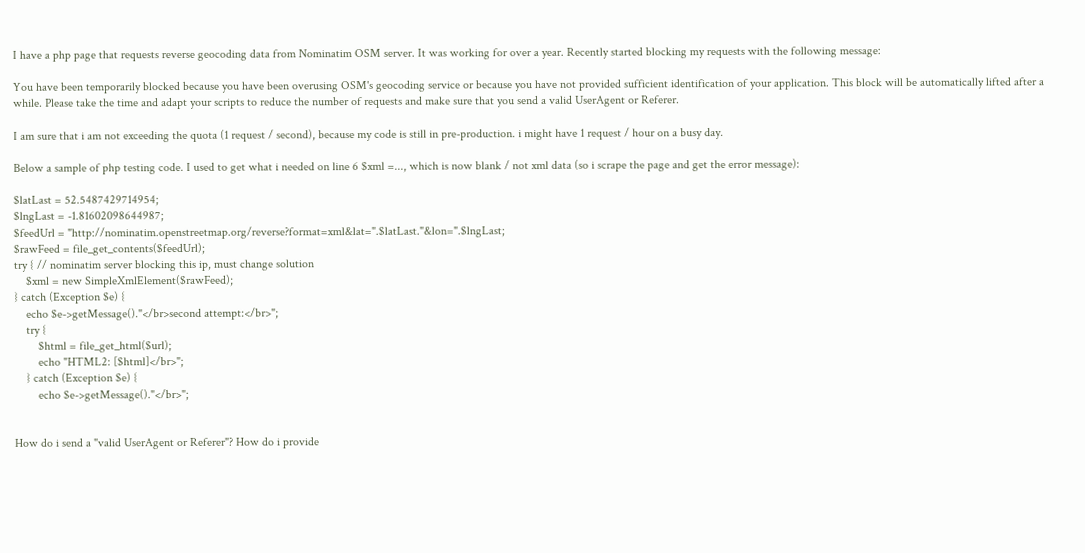I have a php page that requests reverse geocoding data from Nominatim OSM server. It was working for over a year. Recently started blocking my requests with the following message:

You have been temporarily blocked because you have been overusing OSM's geocoding service or because you have not provided sufficient identification of your application. This block will be automatically lifted after a while. Please take the time and adapt your scripts to reduce the number of requests and make sure that you send a valid UserAgent or Referer.

I am sure that i am not exceeding the quota (1 request / second), because my code is still in pre-production. i might have 1 request / hour on a busy day.

Below a sample of php testing code. I used to get what i needed on line 6 $xml =..., which is now blank / not xml data (so i scrape the page and get the error message):

$latLast = 52.5487429714954;
$lngLast = -1.81602098644987;
$feedUrl = "http://nominatim.openstreetmap.org/reverse?format=xml&lat=".$latLast."&lon=".$lngLast;
$rawFeed = file_get_contents($feedUrl);
try { // nominatim server blocking this ip, must change solution
    $xml = new SimpleXmlElement($rawFeed);
} catch (Exception $e) {
    echo $e->getMessage()."</br>second attempt:</br>";
    try {
        $html = file_get_html($url);
        echo "HTML2: [$html]</br>";
    } catch (Exception $e) {
        echo $e->getMessage()."</br>";


How do i send a "valid UserAgent or Referer"? How do i provide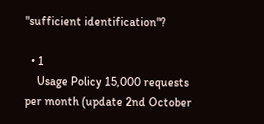"sufficient identification"?

  • 1
    Usage Policy 15,000 requests per month (update 2nd October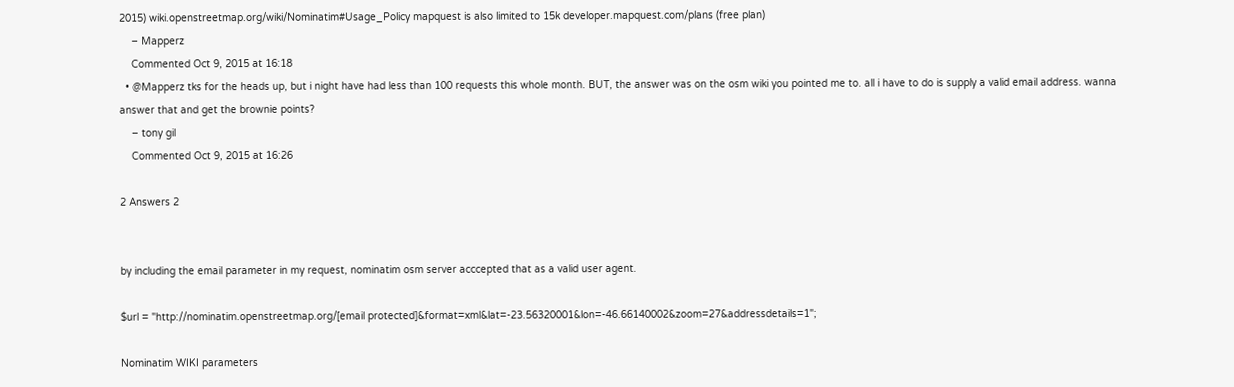2015) wiki.openstreetmap.org/wiki/Nominatim#Usage_Policy mapquest is also limited to 15k developer.mapquest.com/plans (free plan)
    – Mapperz
    Commented Oct 9, 2015 at 16:18
  • @Mapperz tks for the heads up, but i night have had less than 100 requests this whole month. BUT, the answer was on the osm wiki you pointed me to. all i have to do is supply a valid email address. wanna answer that and get the brownie points?
    – tony gil
    Commented Oct 9, 2015 at 16:26

2 Answers 2


by including the email parameter in my request, nominatim osm server acccepted that as a valid user agent.

$url = "http://nominatim.openstreetmap.org/[email protected]&format=xml&lat=-23.56320001&lon=-46.66140002&zoom=27&addressdetails=1";

Nominatim WIKI parameters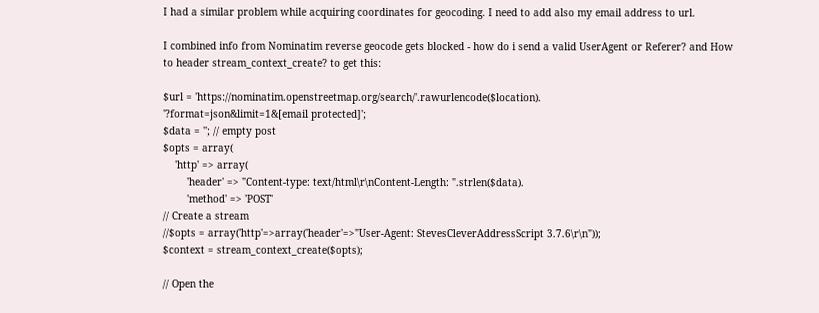I had a similar problem while acquiring coordinates for geocoding. I need to add also my email address to url.

I combined info from Nominatim reverse geocode gets blocked - how do i send a valid UserAgent or Referer? and How to header stream_context_create? to get this:

$url = 'https://nominatim.openstreetmap.org/search/'.rawurlencode($location).
'?format=json&limit=1&[email protected]';
$data = ''; // empty post
$opts = array(
    'http' => array(
        'header' => "Content-type: text/html\r\nContent-Length: ".strlen($data).
        'method' => 'POST'
// Create a stream
//$opts = array('http'=>array('header'=>"User-Agent: StevesCleverAddressScript 3.7.6\r\n"));
$context = stream_context_create($opts);

// Open the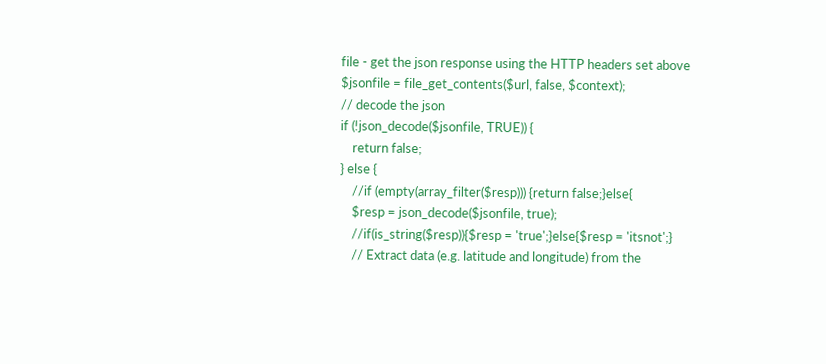file - get the json response using the HTTP headers set above
$jsonfile = file_get_contents($url, false, $context);
// decode the json
if (!json_decode($jsonfile, TRUE)) {
    return false;
} else {
    //if (empty(array_filter($resp))) {return false;}else{
    $resp = json_decode($jsonfile, true);
    //if(is_string($resp)){$resp = 'true';}else{$resp = 'itsnot';}
    // Extract data (e.g. latitude and longitude) from the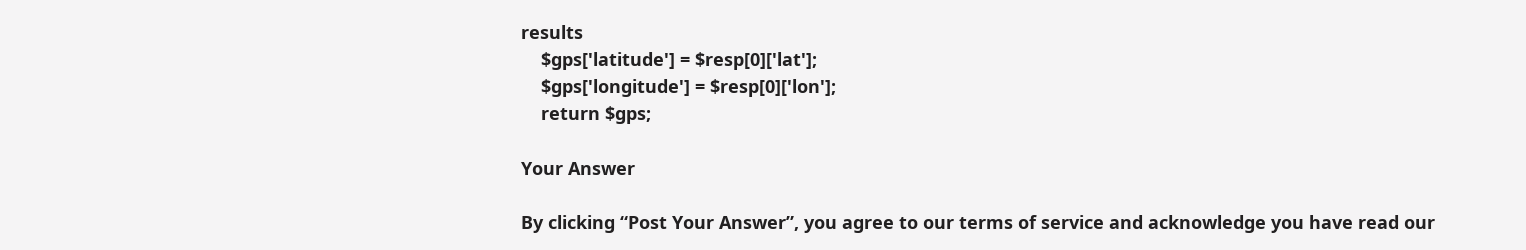results
    $gps['latitude'] = $resp[0]['lat'];
    $gps['longitude'] = $resp[0]['lon'];
    return $gps;

Your Answer

By clicking “Post Your Answer”, you agree to our terms of service and acknowledge you have read our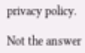privacy policy.

Not the answer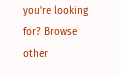you're looking for? Browse other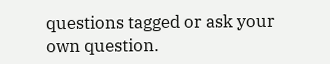questions tagged or ask your own question.